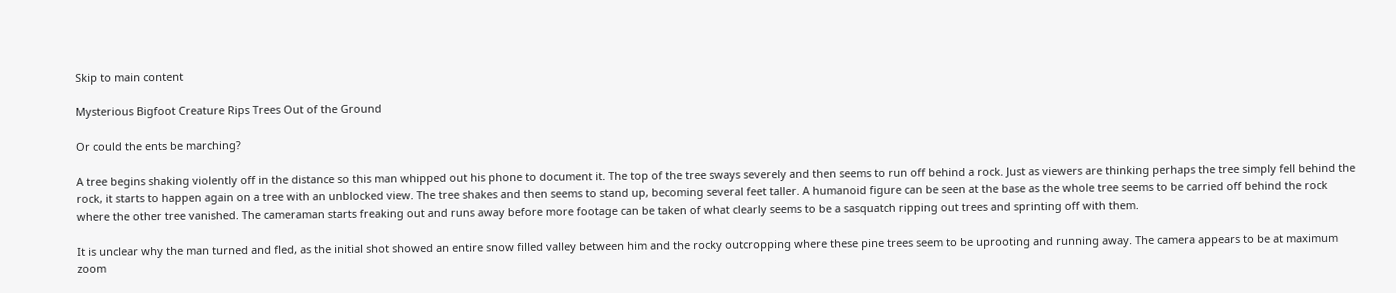Skip to main content

Mysterious Bigfoot Creature Rips Trees Out of the Ground

Or could the ents be marching?

A tree begins shaking violently off in the distance so this man whipped out his phone to document it. The top of the tree sways severely and then seems to run off behind a rock. Just as viewers are thinking perhaps the tree simply fell behind the rock, it starts to happen again on a tree with an unblocked view. The tree shakes and then seems to stand up, becoming several feet taller. A humanoid figure can be seen at the base as the whole tree seems to be carried off behind the rock where the other tree vanished. The cameraman starts freaking out and runs away before more footage can be taken of what clearly seems to be a sasquatch ripping out trees and sprinting off with them.

It is unclear why the man turned and fled, as the initial shot showed an entire snow filled valley between him and the rocky outcropping where these pine trees seem to be uprooting and running away. The camera appears to be at maximum zoom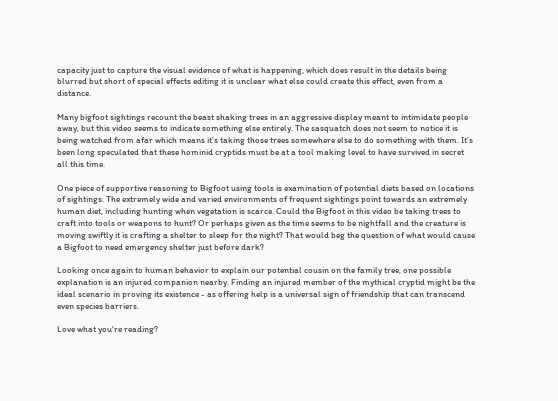capacity just to capture the visual evidence of what is happening, which does result in the details being blurred but short of special effects editing it is unclear what else could create this effect, even from a distance.

Many bigfoot sightings recount the beast shaking trees in an aggressive display meant to intimidate people away, but this video seems to indicate something else entirely. The sasquatch does not seem to notice it is being watched from afar which means it’s taking those trees somewhere else to do something with them. It’s been long speculated that these hominid cryptids must be at a tool making level to have survived in secret all this time.

One piece of supportive reasoning to Bigfoot using tools is examination of potential diets based on locations of sightings. The extremely wide and varied environments of frequent sightings point towards an extremely human diet, including hunting when vegetation is scarce. Could the Bigfoot in this video be taking trees to craft into tools or weapons to hunt? Or perhaps given as the time seems to be nightfall and the creature is moving swiftly it is crafting a shelter to sleep for the night? That would beg the question of what would cause a Bigfoot to need emergency shelter just before dark?

Looking once again to human behavior to explain our potential cousin on the family tree, one possible explanation is an injured companion nearby. Finding an injured member of the mythical cryptid might be the ideal scenario in proving its existence - as offering help is a universal sign of friendship that can transcend even species barriers.

Love what you're reading?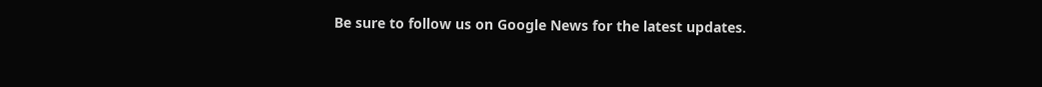Be sure to follow us on Google News for the latest updates.